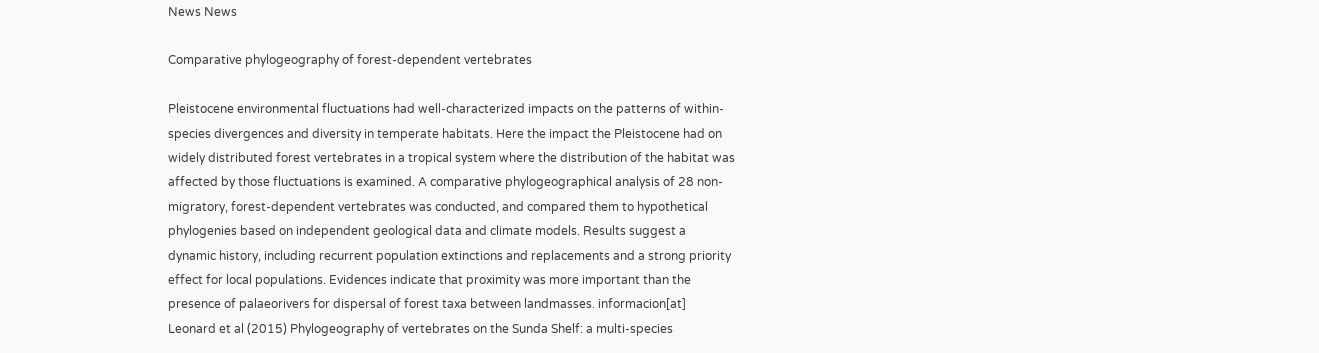News News

Comparative phylogeography of forest-dependent vertebrates

Pleistocene environmental fluctuations had well-characterized impacts on the patterns of within-species divergences and diversity in temperate habitats. Here the impact the Pleistocene had on widely distributed forest vertebrates in a tropical system where the distribution of the habitat was affected by those fluctuations is examined. A comparative phylogeographical analysis of 28 non-migratory, forest-dependent vertebrates was conducted, and compared them to hypothetical phylogenies based on independent geological data and climate models. Results suggest a dynamic history, including recurrent population extinctions and replacements and a strong priority effect for local populations. Evidences indicate that proximity was more important than the presence of palaeorivers for dispersal of forest taxa between landmasses. informacion[at] Leonard et al (2015) Phylogeography of vertebrates on the Sunda Shelf: a multi-species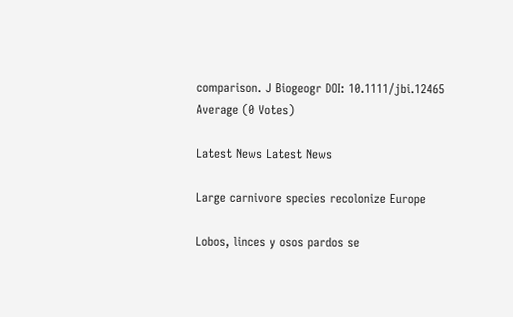comparison. J Biogeogr DOI: 10.1111/jbi.12465
Average (0 Votes)

Latest News Latest News

Large carnivore species recolonize Europe

Lobos, linces y osos pardos se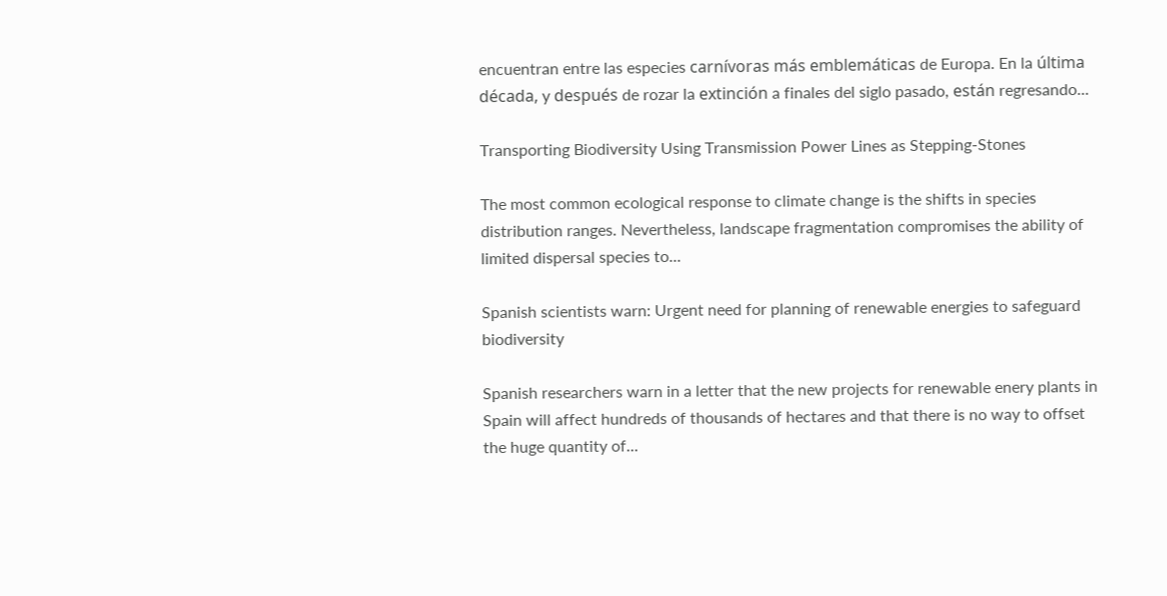encuentran entre las especies carnívoras más emblemáticas de Europa. En la última década, y después de rozar la extinción a finales del siglo pasado, están regresando...

Transporting Biodiversity Using Transmission Power Lines as Stepping-Stones

The most common ecological response to climate change is the shifts in species distribution ranges. Nevertheless, landscape fragmentation compromises the ability of limited dispersal species to...

Spanish scientists warn: Urgent need for planning of renewable energies to safeguard biodiversity

Spanish researchers warn in a letter that the new projects for renewable enery plants in Spain will affect hundreds of thousands of hectares and that there is no way to offset the huge quantity of...